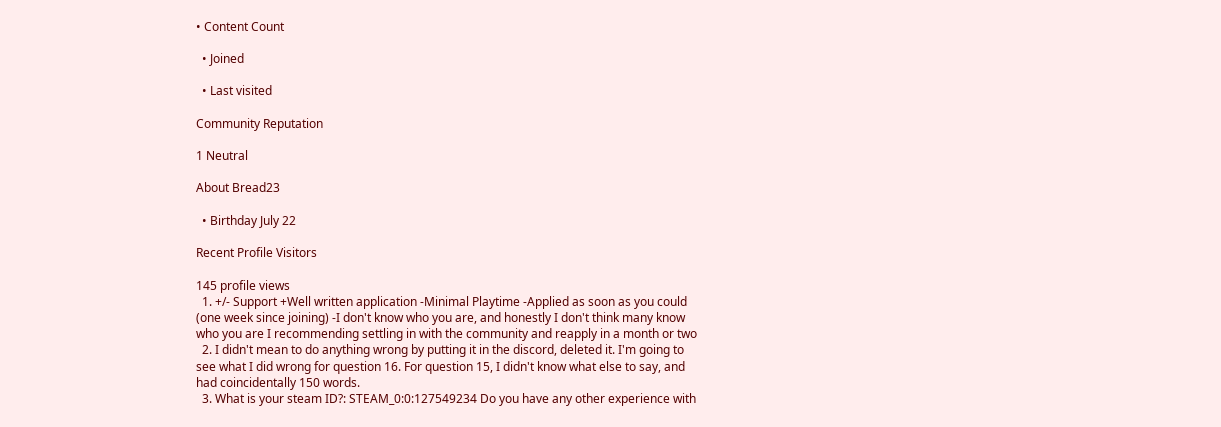• Content Count

  • Joined

  • Last visited

Community Reputation

1 Neutral

About Bread23

  • Birthday July 22

Recent Profile Visitors

145 profile views
  1. +/- Support +Well written application -Minimal Playtime -Applied as soon as you could (one week since joining) -I don't know who you are, and honestly I don't think many know who you are I recommending settling in with the community and reapply in a month or two
  2. I didn't mean to do anything wrong by putting it in the discord, deleted it. I'm going to see what I did wrong for question 16. For question 15, I didn't know what else to say, and had coincidentally 150 words.
  3. What is your steam ID?: STEAM_0:0:127549234 Do you have any other experience with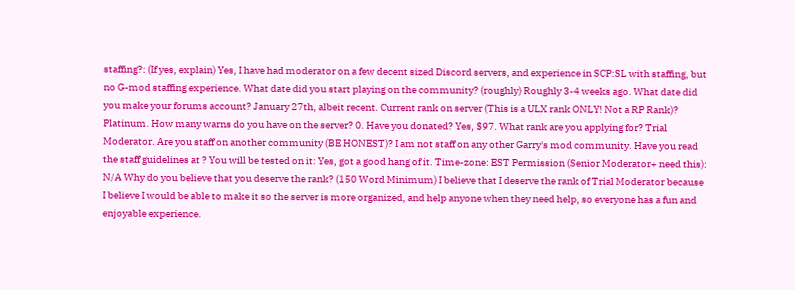staffing?: (If yes, explain) Yes, I have had moderator on a few decent sized Discord servers, and experience in SCP:SL with staffing, but no G-mod staffing experience. What date did you start playing on the community? (roughly) Roughly 3-4 weeks ago. What date did you make your forums account? January 27th, albeit recent. Current rank on server (This is a ULX rank ONLY! Not a RP Rank)? Platinum. How many warns do you have on the server? 0. Have you donated? Yes, $97. What rank are you applying for? Trial Moderator. Are you staff on another community (BE HONEST)? I am not staff on any other Garry's mod community. Have you read the staff guidelines at ? You will be tested on it: Yes, got a good hang of it. Time-zone: EST Permission (Senior Moderator+ need this): N/A Why do you believe that you deserve the rank? (150 Word Minimum) I believe that I deserve the rank of Trial Moderator because I believe I would be able to make it so the server is more organized, and help anyone when they need help, so everyone has a fun and enjoyable experience.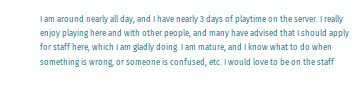I am around nearly all day, and I have nearly 3 days of playtime on the server. I really enjoy playing here and with other people, and many have advised that I should apply for staff here, which I am gladly doing. I am mature, and I know what to do when something is wrong, or someone is confused, etc. I would love to be on the staff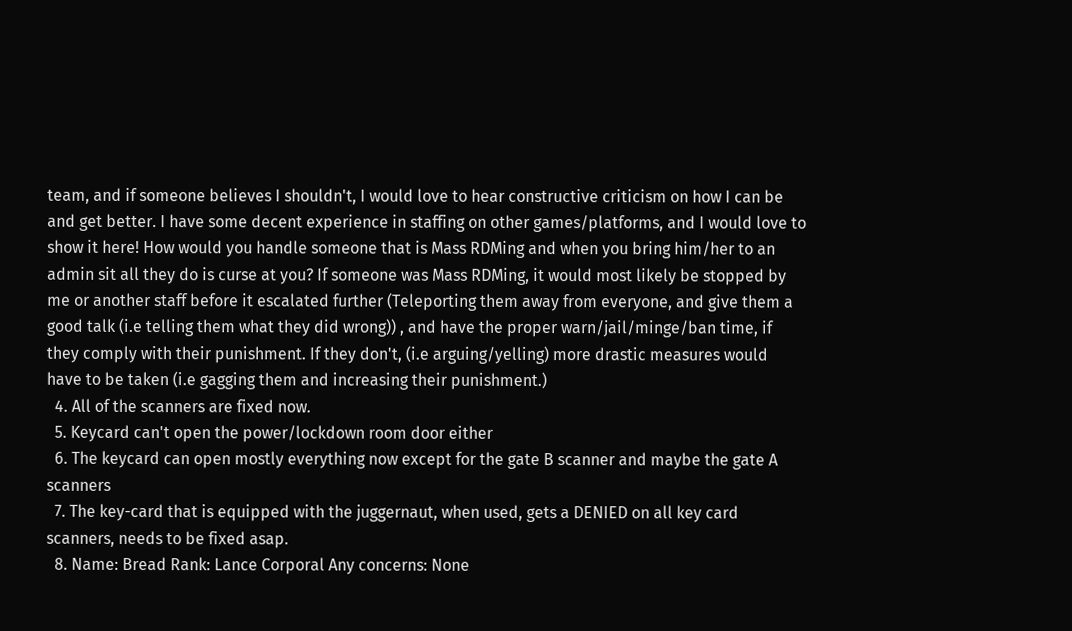team, and if someone believes I shouldn't, I would love to hear constructive criticism on how I can be and get better. I have some decent experience in staffing on other games/platforms, and I would love to show it here! How would you handle someone that is Mass RDMing and when you bring him/her to an admin sit all they do is curse at you? If someone was Mass RDMing, it would most likely be stopped by me or another staff before it escalated further (Teleporting them away from everyone, and give them a good talk (i.e telling them what they did wrong)) , and have the proper warn/jail/minge/ban time, if they comply with their punishment. If they don't, (i.e arguing/yelling) more drastic measures would have to be taken (i.e gagging them and increasing their punishment.)
  4. All of the scanners are fixed now.
  5. Keycard can't open the power/lockdown room door either
  6. The keycard can open mostly everything now except for the gate B scanner and maybe the gate A scanners
  7. The key-card that is equipped with the juggernaut, when used, gets a DENIED on all key card scanners, needs to be fixed asap.
  8. Name: Bread Rank: Lance Corporal Any concerns: None